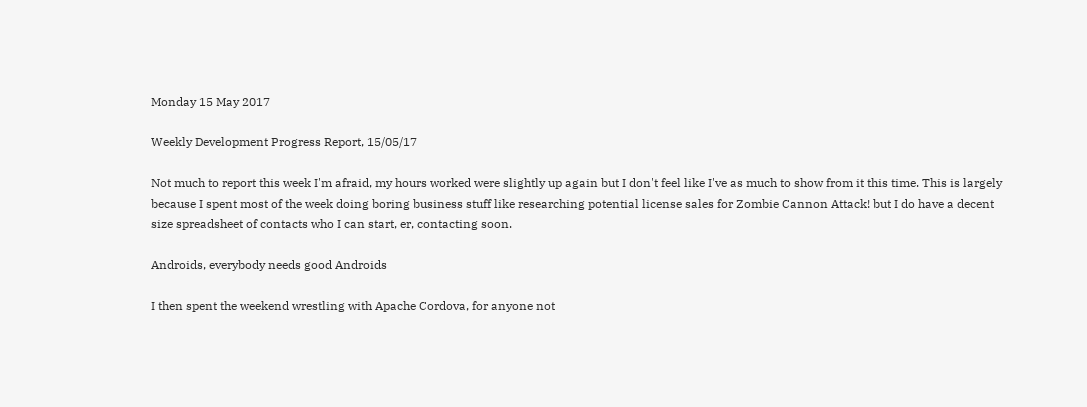Monday 15 May 2017

Weekly Development Progress Report, 15/05/17

Not much to report this week I'm afraid, my hours worked were slightly up again but I don't feel like I've as much to show from it this time. This is largely because I spent most of the week doing boring business stuff like researching potential license sales for Zombie Cannon Attack! but I do have a decent size spreadsheet of contacts who I can start, er, contacting soon.

Androids, everybody needs good Androids

I then spent the weekend wrestling with Apache Cordova, for anyone not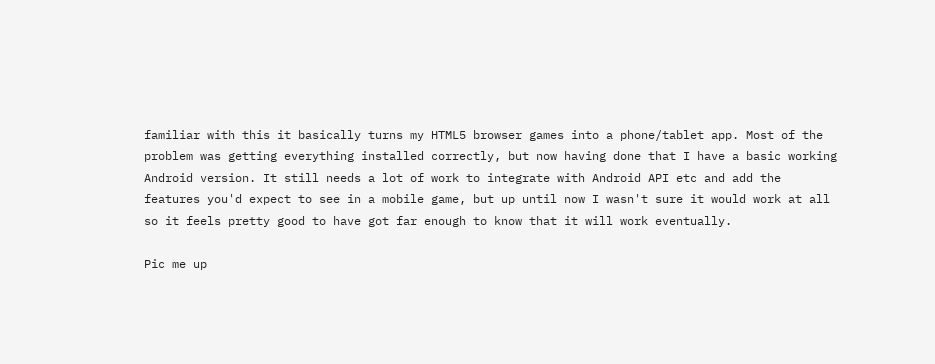familiar with this it basically turns my HTML5 browser games into a phone/tablet app. Most of the problem was getting everything installed correctly, but now having done that I have a basic working Android version. It still needs a lot of work to integrate with Android API etc and add the features you'd expect to see in a mobile game, but up until now I wasn't sure it would work at all so it feels pretty good to have got far enough to know that it will work eventually.

Pic me up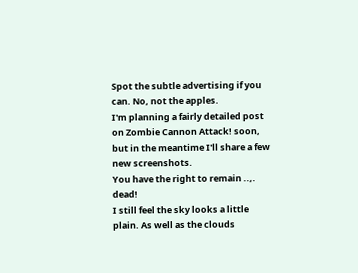Spot the subtle advertising if you can. No, not the apples.
I'm planning a fairly detailed post on Zombie Cannon Attack! soon, but in the meantime I'll share a few new screenshots.
You have the right to remain ..,. dead!
I still feel the sky looks a little plain. As well as the clouds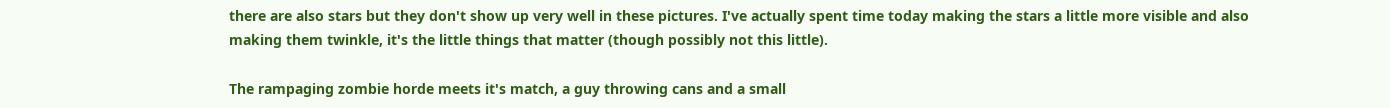there are also stars but they don't show up very well in these pictures. I've actually spent time today making the stars a little more visible and also making them twinkle, it's the little things that matter (though possibly not this little).

The rampaging zombie horde meets it's match, a guy throwing cans and a small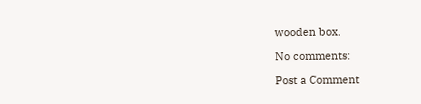wooden box.

No comments:

Post a Comment